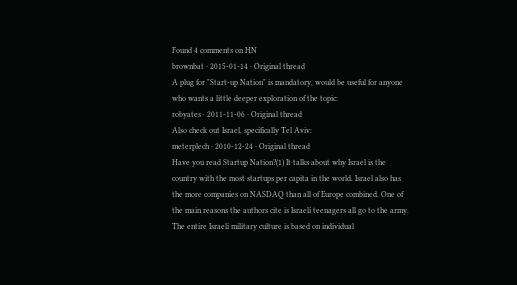Found 4 comments on HN
brownbat · 2015-01-14 · Original thread
A plug for "Start-up Nation" is mandatory, would be useful for anyone who wants a little deeper exploration of the topic:
robyates · 2011-11-06 · Original thread
Also check out Israel, specifically Tel Aviv:
meterplech · 2010-12-24 · Original thread
Have you read Startup Nation?(1) It talks about why Israel is the country with the most startups per capita in the world. Israel also has the more companies on NASDAQ than all of Europe combined. One of the main reasons the authors cite is Israeli teenagers all go to the army. The entire Israeli military culture is based on individual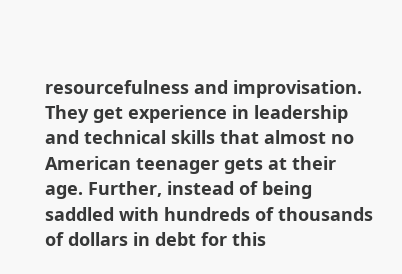resourcefulness and improvisation. They get experience in leadership and technical skills that almost no American teenager gets at their age. Further, instead of being saddled with hundreds of thousands of dollars in debt for this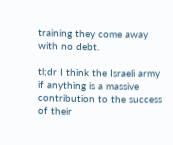training they come away with no debt.

tl;dr I think the Israeli army if anything is a massive contribution to the success of their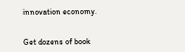innovation economy.


Get dozens of book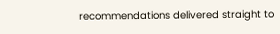recommendations delivered straight to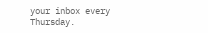your inbox every Thursday.